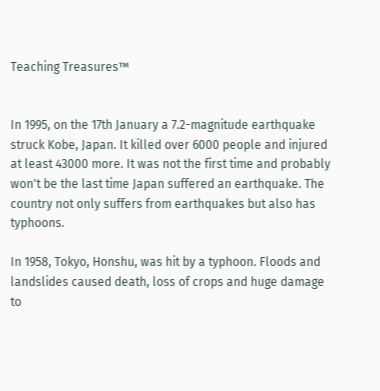Teaching Treasures™


In 1995, on the 17th January a 7.2-magnitude earthquake struck Kobe, Japan. It killed over 6000 people and injured at least 43000 more. It was not the first time and probably won't be the last time Japan suffered an earthquake. The country not only suffers from earthquakes but also has typhoons.

In 1958, Tokyo, Honshu, was hit by a typhoon. Floods and landslides caused death, loss of crops and huge damage to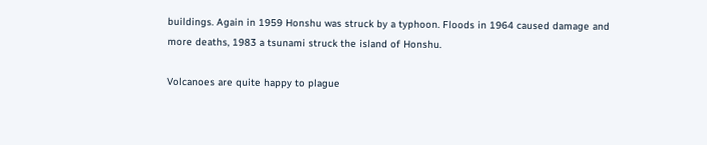buildings. Again in 1959 Honshu was struck by a typhoon. Floods in 1964 caused damage and more deaths, 1983 a tsunami struck the island of Honshu.

Volcanoes are quite happy to plague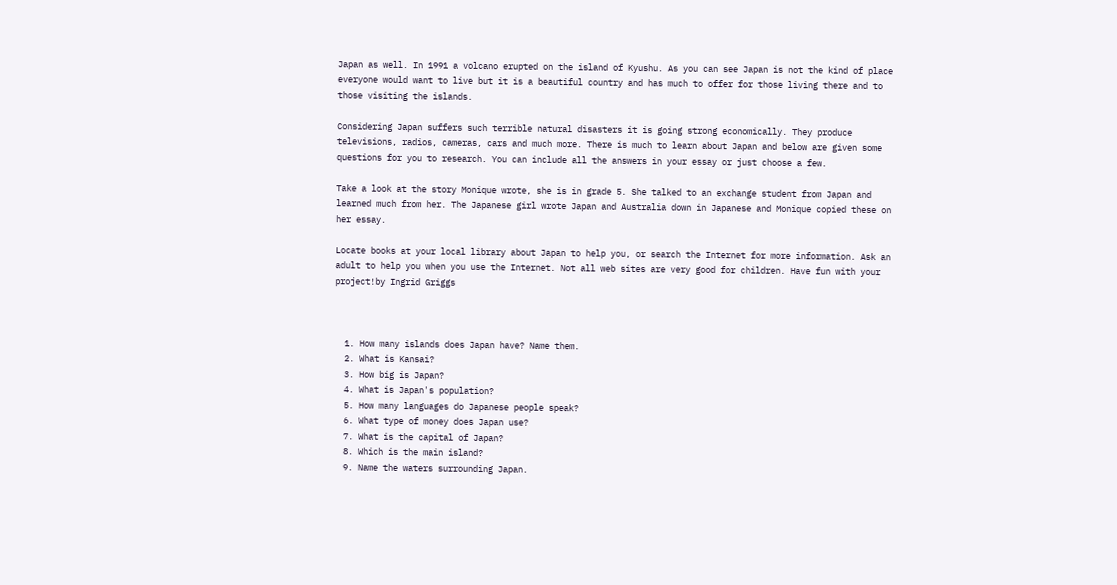Japan as well. In 1991 a volcano erupted on the island of Kyushu. As you can see Japan is not the kind of place everyone would want to live but it is a beautiful country and has much to offer for those living there and to those visiting the islands.

Considering Japan suffers such terrible natural disasters it is going strong economically. They produce televisions, radios, cameras, cars and much more. There is much to learn about Japan and below are given some questions for you to research. You can include all the answers in your essay or just choose a few.

Take a look at the story Monique wrote, she is in grade 5. She talked to an exchange student from Japan and learned much from her. The Japanese girl wrote Japan and Australia down in Japanese and Monique copied these on her essay.

Locate books at your local library about Japan to help you, or search the Internet for more information. Ask an adult to help you when you use the Internet. Not all web sites are very good for children. Have fun with your project!by Ingrid Griggs



  1. How many islands does Japan have? Name them.
  2. What is Kansai?
  3. How big is Japan?
  4. What is Japan's population?
  5. How many languages do Japanese people speak?
  6. What type of money does Japan use?
  7. What is the capital of Japan?
  8. Which is the main island?
  9. Name the waters surrounding Japan.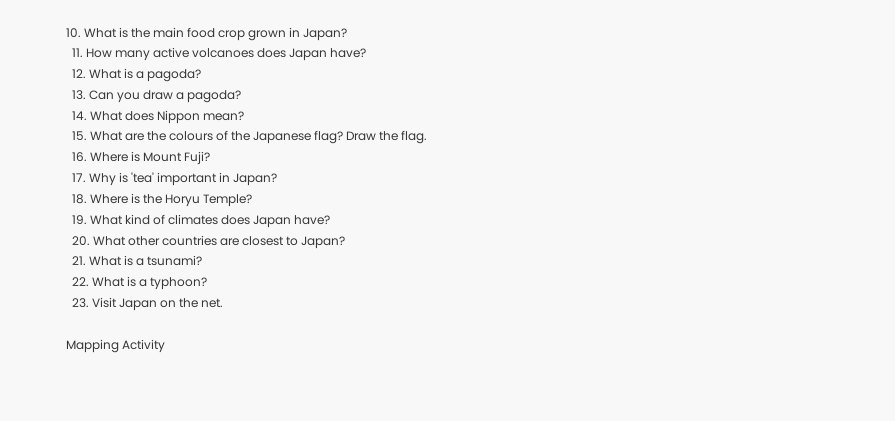10. What is the main food crop grown in Japan?
  11. How many active volcanoes does Japan have?
  12. What is a pagoda?
  13. Can you draw a pagoda?
  14. What does Nippon mean?
  15. What are the colours of the Japanese flag? Draw the flag.
  16. Where is Mount Fuji?
  17. Why is 'tea' important in Japan?
  18. Where is the Horyu Temple?
  19. What kind of climates does Japan have?
  20. What other countries are closest to Japan?
  21. What is a tsunami?
  22. What is a typhoon?
  23. Visit Japan on the net.

Mapping Activity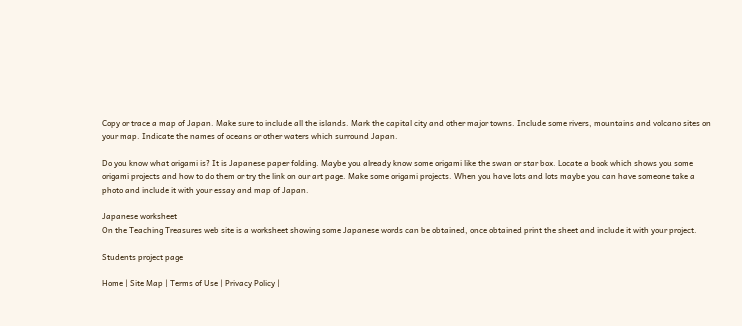Copy or trace a map of Japan. Make sure to include all the islands. Mark the capital city and other major towns. Include some rivers, mountains and volcano sites on your map. Indicate the names of oceans or other waters which surround Japan.

Do you know what origami is? It is Japanese paper folding. Maybe you already know some origami like the swan or star box. Locate a book which shows you some origami projects and how to do them or try the link on our art page. Make some origami projects. When you have lots and lots maybe you can have someone take a photo and include it with your essay and map of Japan.

Japanese worksheet
On the Teaching Treasures web site is a worksheet showing some Japanese words can be obtained, once obtained print the sheet and include it with your project.

Students project page

Home | Site Map | Terms of Use | Privacy Policy |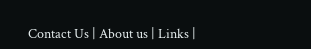Contact Us | About us | Links |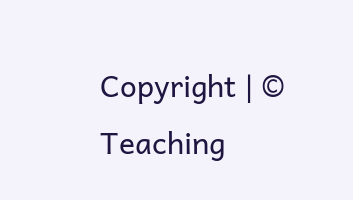Copyright | © Teaching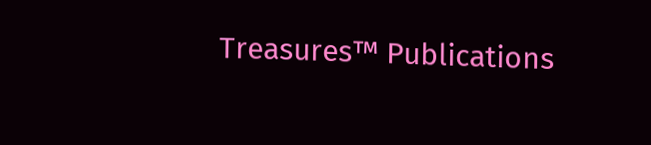Treasures™ Publications